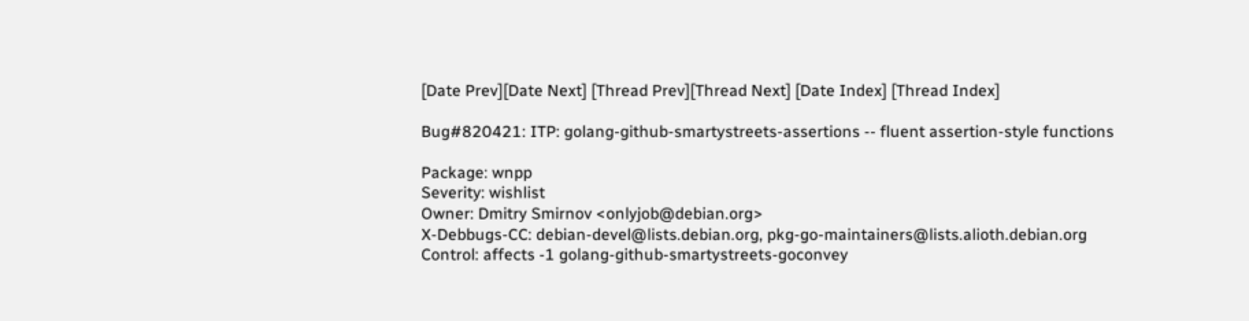[Date Prev][Date Next] [Thread Prev][Thread Next] [Date Index] [Thread Index]

Bug#820421: ITP: golang-github-smartystreets-assertions -- fluent assertion-style functions

Package: wnpp
Severity: wishlist
Owner: Dmitry Smirnov <onlyjob@debian.org>
X-Debbugs-CC: debian-devel@lists.debian.org, pkg-go-maintainers@lists.alioth.debian.org
Control: affects -1 golang-github-smartystreets-goconvey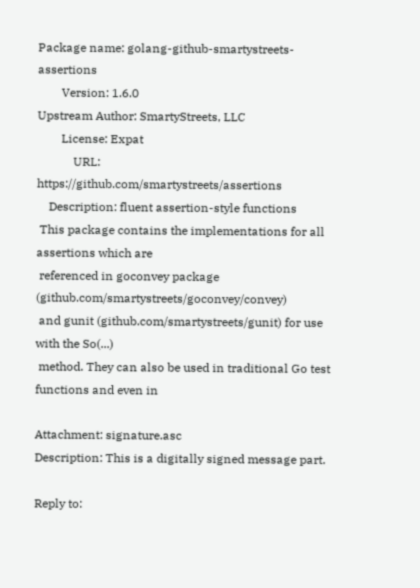Package name: golang-github-smartystreets-assertions
        Version: 1.6.0
Upstream Author: SmartyStreets, LLC
        License: Expat
            URL: https://github.com/smartystreets/assertions
    Description: fluent assertion-style functions
 This package contains the implementations for all assertions which are
 referenced in goconvey package (github.com/smartystreets/goconvey/convey)
 and gunit (github.com/smartystreets/gunit) for use with the So(...)
 method. They can also be used in traditional Go test functions and even in

Attachment: signature.asc
Description: This is a digitally signed message part.

Reply to: